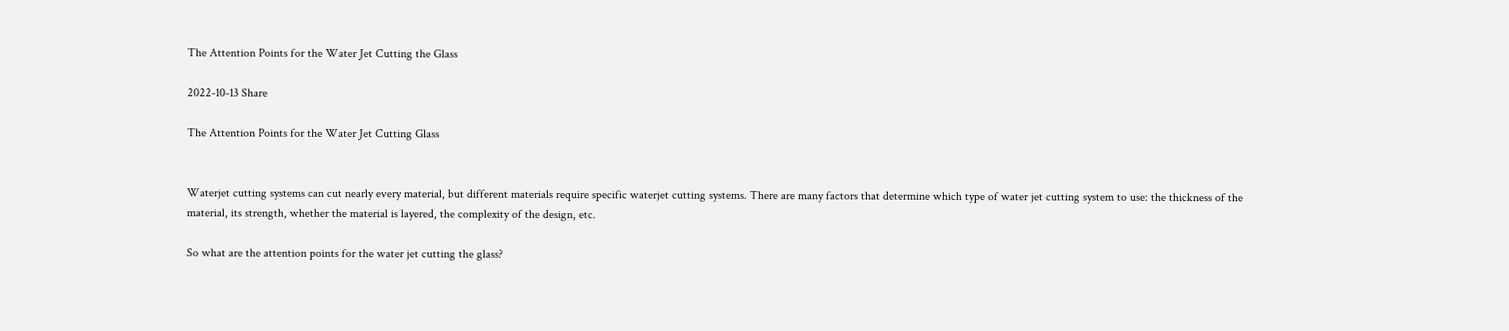The Attention Points for the Water Jet Cutting the Glass

2022-10-13 Share

The Attention Points for the Water Jet Cutting Glass


Waterjet cutting systems can cut nearly every material, but different materials require specific waterjet cutting systems. There are many factors that determine which type of water jet cutting system to use: the thickness of the material, its strength, whether the material is layered, the complexity of the design, etc.

So what are the attention points for the water jet cutting the glass?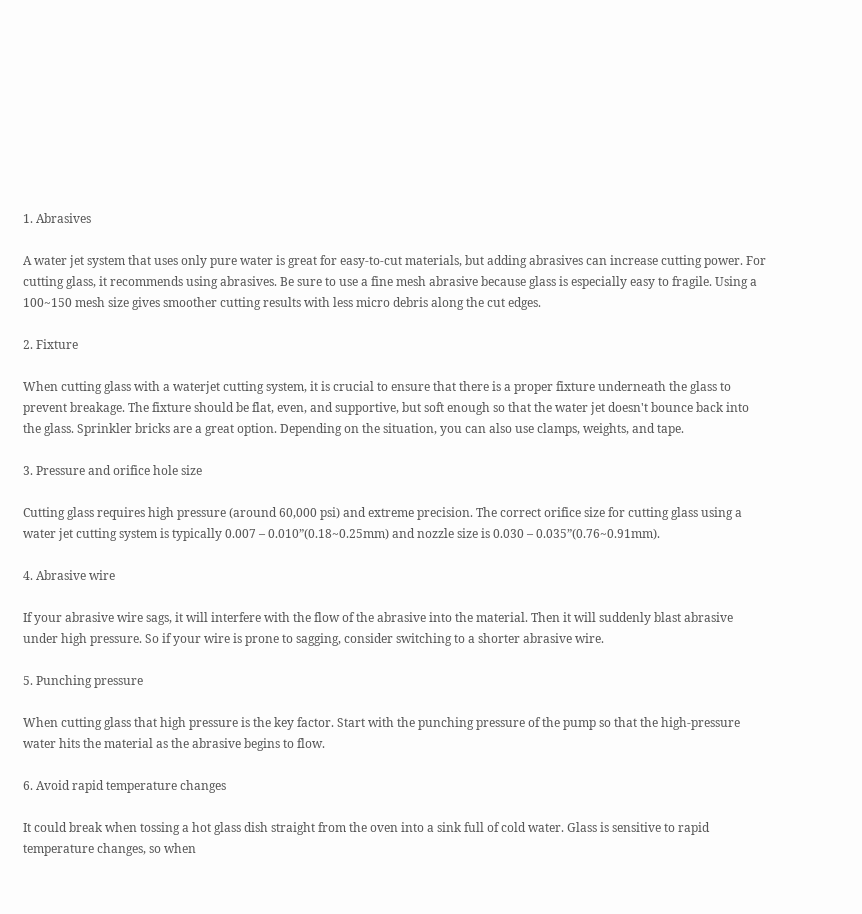1. Abrasives

A water jet system that uses only pure water is great for easy-to-cut materials, but adding abrasives can increase cutting power. For cutting glass, it recommends using abrasives. Be sure to use a fine mesh abrasive because glass is especially easy to fragile. Using a 100~150 mesh size gives smoother cutting results with less micro debris along the cut edges.

2. Fixture

When cutting glass with a waterjet cutting system, it is crucial to ensure that there is a proper fixture underneath the glass to prevent breakage. The fixture should be flat, even, and supportive, but soft enough so that the water jet doesn't bounce back into the glass. Sprinkler bricks are a great option. Depending on the situation, you can also use clamps, weights, and tape.

3. Pressure and orifice hole size

Cutting glass requires high pressure (around 60,000 psi) and extreme precision. The correct orifice size for cutting glass using a water jet cutting system is typically 0.007 – 0.010”(0.18~0.25mm) and nozzle size is 0.030 – 0.035”(0.76~0.91mm).

4. Abrasive wire

If your abrasive wire sags, it will interfere with the flow of the abrasive into the material. Then it will suddenly blast abrasive under high pressure. So if your wire is prone to sagging, consider switching to a shorter abrasive wire.

5. Punching pressure

When cutting glass that high pressure is the key factor. Start with the punching pressure of the pump so that the high-pressure water hits the material as the abrasive begins to flow.

6. Avoid rapid temperature changes

It could break when tossing a hot glass dish straight from the oven into a sink full of cold water. Glass is sensitive to rapid temperature changes, so when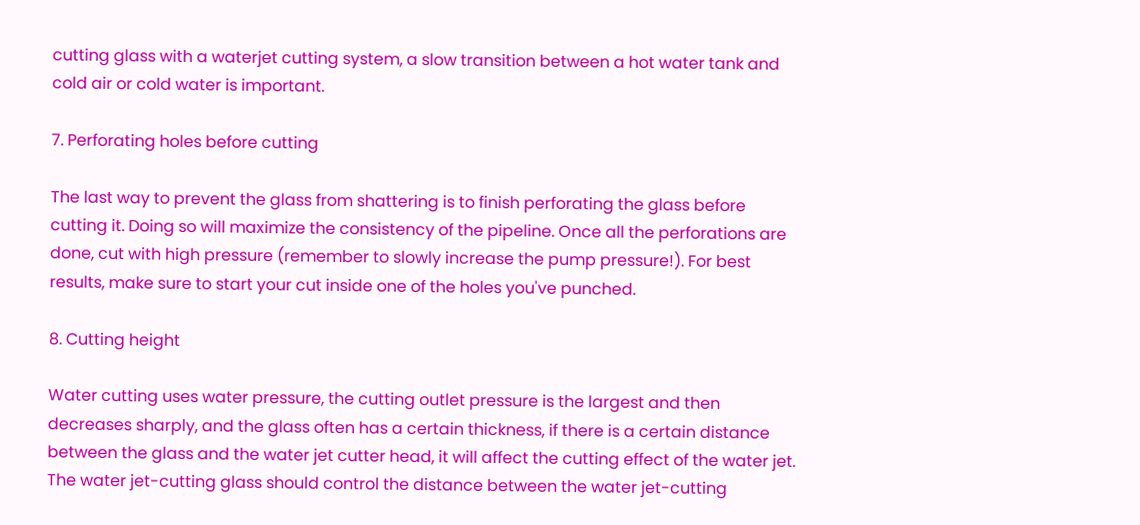cutting glass with a waterjet cutting system, a slow transition between a hot water tank and cold air or cold water is important.

7. Perforating holes before cutting

The last way to prevent the glass from shattering is to finish perforating the glass before cutting it. Doing so will maximize the consistency of the pipeline. Once all the perforations are done, cut with high pressure (remember to slowly increase the pump pressure!). For best results, make sure to start your cut inside one of the holes you've punched.

8. Cutting height

Water cutting uses water pressure, the cutting outlet pressure is the largest and then decreases sharply, and the glass often has a certain thickness, if there is a certain distance between the glass and the water jet cutter head, it will affect the cutting effect of the water jet. The water jet-cutting glass should control the distance between the water jet-cutting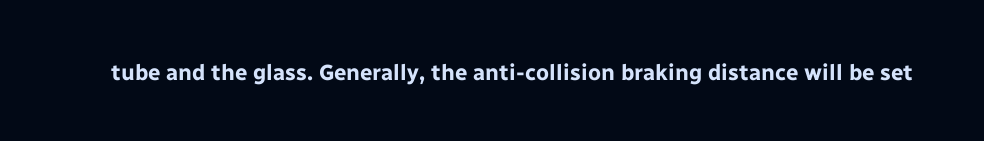tube and the glass. Generally, the anti-collision braking distance will be set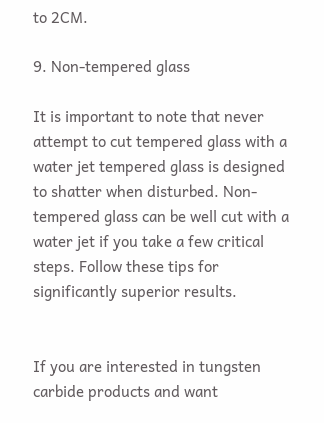to 2CM.

9. Non-tempered glass

It is important to note that never attempt to cut tempered glass with a water jet tempered glass is designed to shatter when disturbed. Non-tempered glass can be well cut with a water jet if you take a few critical steps. Follow these tips for significantly superior results.


If you are interested in tungsten carbide products and want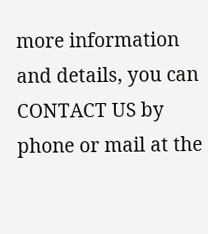more information and details, you can CONTACT US by phone or mail at the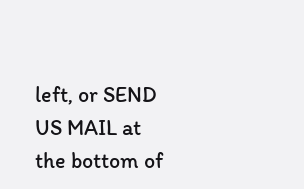left, or SEND US MAIL at the bottom of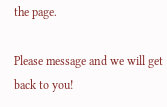the page.

Please message and we will get back to you!